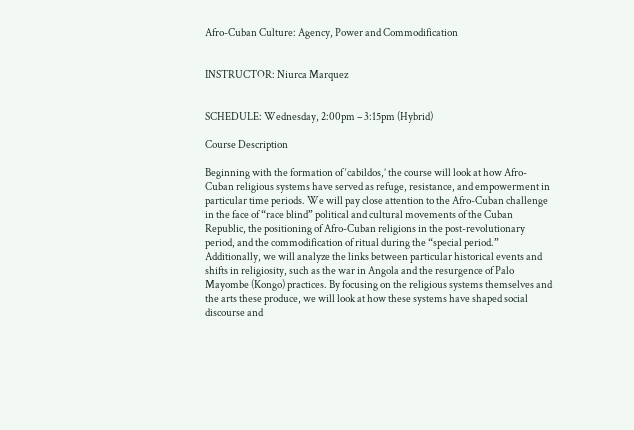Afro-Cuban Culture: Agency, Power and Commodification


INSTRUCTOR: Niurca Marquez


SCHEDULE: Wednesday, 2:00pm – 3:15pm (Hybrid)

Course Description

Beginning with the formation of ‘cabildos,’ the course will look at how Afro-Cuban religious systems have served as refuge, resistance, and empowerment in particular time periods. We will pay close attention to the Afro-Cuban challenge in the face of “race blind” political and cultural movements of the Cuban Republic, the positioning of Afro-Cuban religions in the post-revolutionary period, and the commodification of ritual during the “special period.” Additionally, we will analyze the links between particular historical events and shifts in religiosity, such as the war in Angola and the resurgence of Palo Mayombe (Kongo) practices. By focusing on the religious systems themselves and the arts these produce, we will look at how these systems have shaped social discourse and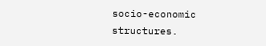socio-economic structures.